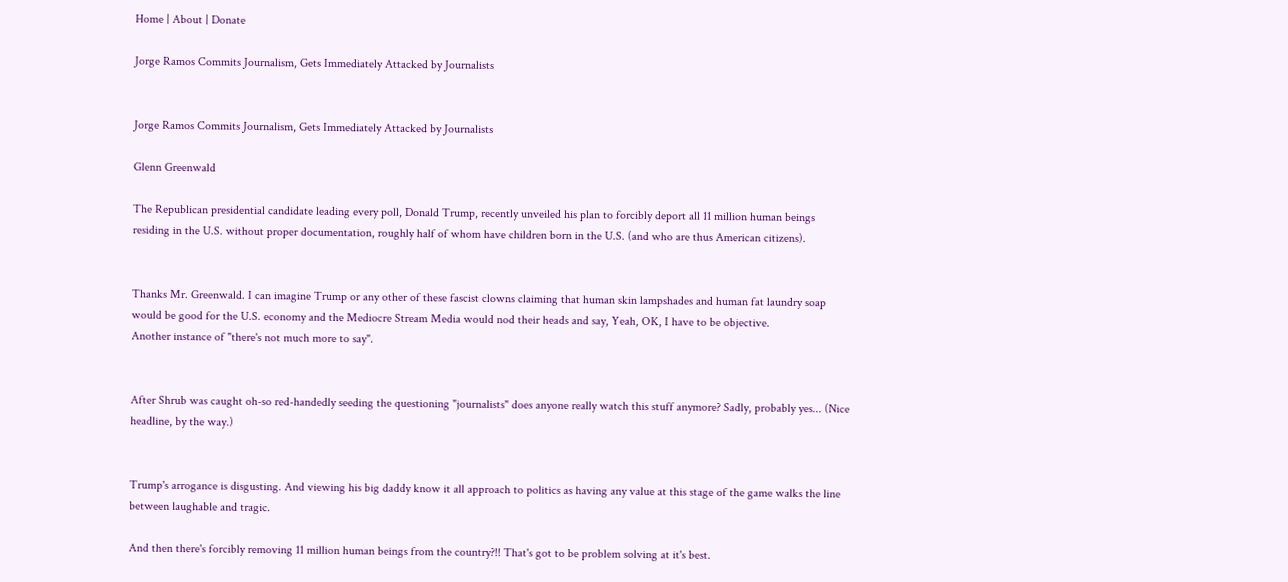Home | About | Donate

Jorge Ramos Commits Journalism, Gets Immediately Attacked by Journalists


Jorge Ramos Commits Journalism, Gets Immediately Attacked by Journalists

Glenn Greenwald

The Republican presidential candidate leading every poll, Donald Trump, recently unveiled his plan to forcibly deport all 11 million human beings residing in the U.S. without proper documentation, roughly half of whom have children born in the U.S. (and who are thus American citizens).


Thanks Mr. Greenwald. I can imagine Trump or any other of these fascist clowns claiming that human skin lampshades and human fat laundry soap would be good for the U.S. economy and the Mediocre Stream Media would nod their heads and say, Yeah, OK, I have to be objective.
Another instance of "there's not much more to say".


After Shrub was caught oh-so red-handedly seeding the questioning "journalists" does anyone really watch this stuff anymore? Sadly, probably yes... (Nice headline, by the way.)


Trump's arrogance is disgusting. And viewing his big daddy know it all approach to politics as having any value at this stage of the game walks the line between laughable and tragic.

And then there's forcibly removing 11 million human beings from the country?!! That's got to be problem solving at it's best.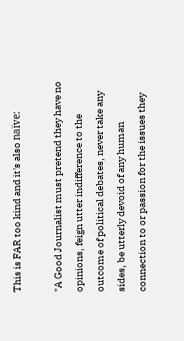This is FAR too kind and it's also naïve:

"A Good Journalist must pretend they have no opinions, feign utter indifference to the outcome of political debates, never take any sides, be utterly devoid of any human connection to or passion for the issues they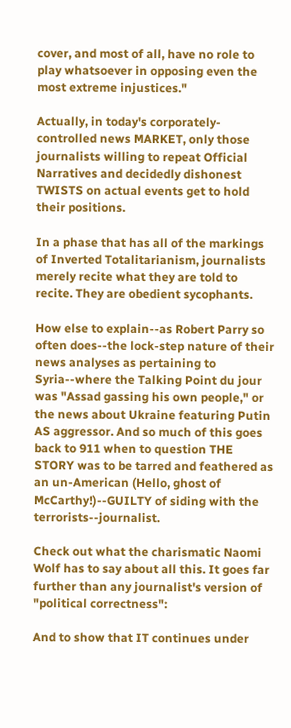cover, and most of all, have no role to play whatsoever in opposing even the most extreme injustices."

Actually, in today's corporately-controlled news MARKET, only those journalists willing to repeat Official Narratives and decidedly dishonest TWISTS on actual events get to hold their positions.

In a phase that has all of the markings of Inverted Totalitarianism, journalists merely recite what they are told to recite. They are obedient sycophants.

How else to explain--as Robert Parry so often does--the lock-step nature of their news analyses as pertaining to Syria--where the Talking Point du jour was "Assad gassing his own people," or the news about Ukraine featuring Putin AS aggressor. And so much of this goes back to 911 when to question THE STORY was to be tarred and feathered as an un-American (Hello, ghost of McCarthy!)--GUILTY of siding with the terrorists--journalist.

Check out what the charismatic Naomi Wolf has to say about all this. It goes far further than any journalist's version of "political correctness":

And to show that IT continues under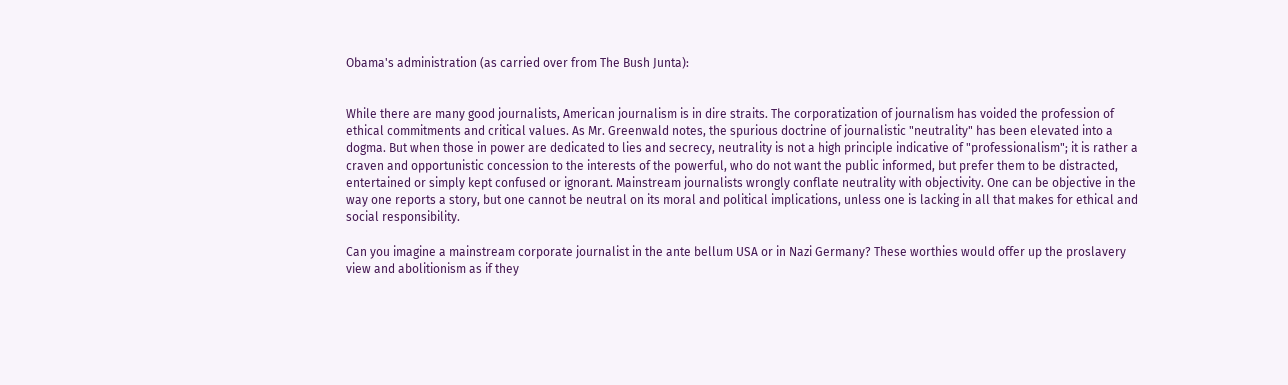Obama's administration (as carried over from The Bush Junta):


While there are many good journalists, American journalism is in dire straits. The corporatization of journalism has voided the profession of ethical commitments and critical values. As Mr. Greenwald notes, the spurious doctrine of journalistic "neutrality" has been elevated into a dogma. But when those in power are dedicated to lies and secrecy, neutrality is not a high principle indicative of "professionalism"; it is rather a craven and opportunistic concession to the interests of the powerful, who do not want the public informed, but prefer them to be distracted, entertained or simply kept confused or ignorant. Mainstream journalists wrongly conflate neutrality with objectivity. One can be objective in the way one reports a story, but one cannot be neutral on its moral and political implications, unless one is lacking in all that makes for ethical and social responsibility.

Can you imagine a mainstream corporate journalist in the ante bellum USA or in Nazi Germany? These worthies would offer up the proslavery view and abolitionism as if they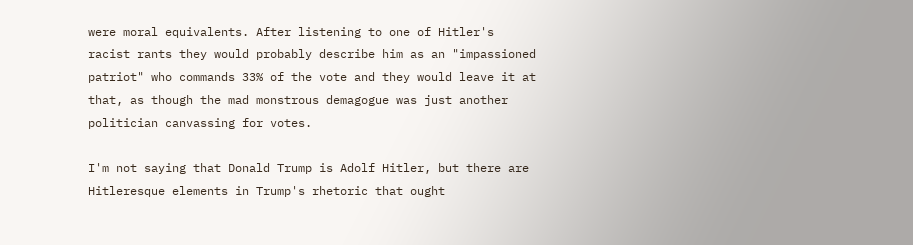were moral equivalents. After listening to one of Hitler's racist rants they would probably describe him as an "impassioned patriot" who commands 33% of the vote and they would leave it at that, as though the mad monstrous demagogue was just another politician canvassing for votes.

I'm not saying that Donald Trump is Adolf Hitler, but there are Hitleresque elements in Trump's rhetoric that ought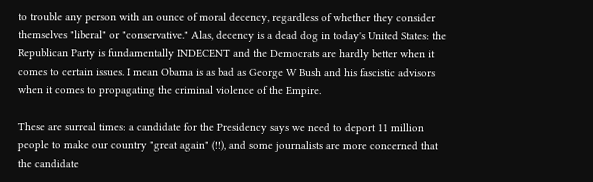to trouble any person with an ounce of moral decency, regardless of whether they consider themselves "liberal" or "conservative." Alas, decency is a dead dog in today's United States: the Republican Party is fundamentally INDECENT and the Democrats are hardly better when it comes to certain issues. I mean Obama is as bad as George W Bush and his fascistic advisors when it comes to propagating the criminal violence of the Empire.

These are surreal times: a candidate for the Presidency says we need to deport 11 million people to make our country "great again" (!!), and some journalists are more concerned that the candidate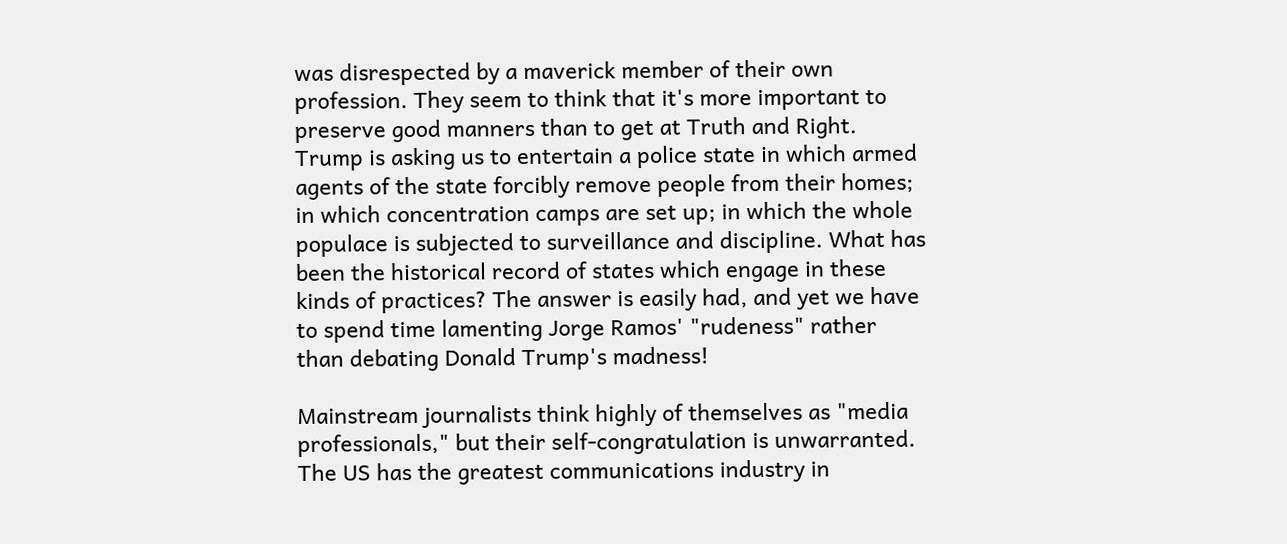was disrespected by a maverick member of their own profession. They seem to think that it's more important to preserve good manners than to get at Truth and Right. Trump is asking us to entertain a police state in which armed agents of the state forcibly remove people from their homes; in which concentration camps are set up; in which the whole populace is subjected to surveillance and discipline. What has been the historical record of states which engage in these kinds of practices? The answer is easily had, and yet we have to spend time lamenting Jorge Ramos' "rudeness" rather than debating Donald Trump's madness!

Mainstream journalists think highly of themselves as "media professionals," but their self-congratulation is unwarranted. The US has the greatest communications industry in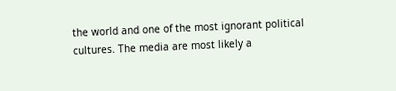the world and one of the most ignorant political cultures. The media are most likely a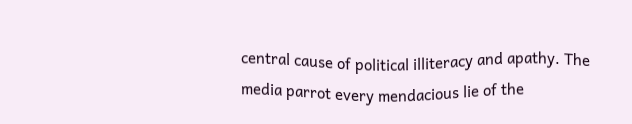central cause of political illiteracy and apathy. The media parrot every mendacious lie of the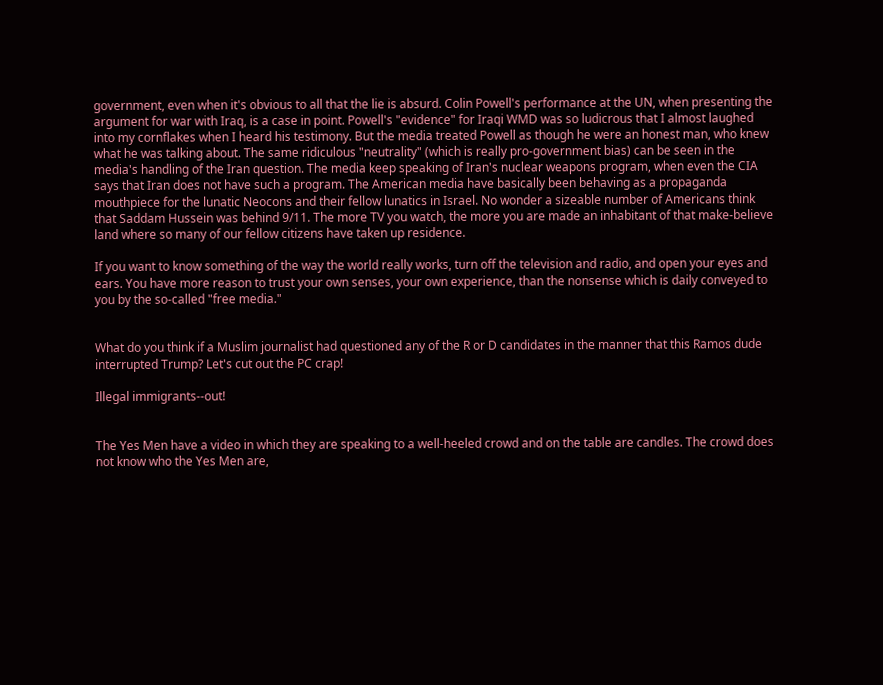government, even when it's obvious to all that the lie is absurd. Colin Powell's performance at the UN, when presenting the argument for war with Iraq, is a case in point. Powell's "evidence" for Iraqi WMD was so ludicrous that I almost laughed into my cornflakes when I heard his testimony. But the media treated Powell as though he were an honest man, who knew what he was talking about. The same ridiculous "neutrality" (which is really pro-government bias) can be seen in the media's handling of the Iran question. The media keep speaking of Iran's nuclear weapons program, when even the CIA says that Iran does not have such a program. The American media have basically been behaving as a propaganda mouthpiece for the lunatic Neocons and their fellow lunatics in Israel. No wonder a sizeable number of Americans think that Saddam Hussein was behind 9/11. The more TV you watch, the more you are made an inhabitant of that make-believe land where so many of our fellow citizens have taken up residence.

If you want to know something of the way the world really works, turn off the television and radio, and open your eyes and ears. You have more reason to trust your own senses, your own experience, than the nonsense which is daily conveyed to you by the so-called "free media."


What do you think if a Muslim journalist had questioned any of the R or D candidates in the manner that this Ramos dude interrupted Trump? Let's cut out the PC crap!

Illegal immigrants--out!


The Yes Men have a video in which they are speaking to a well-heeled crowd and on the table are candles. The crowd does not know who the Yes Men are,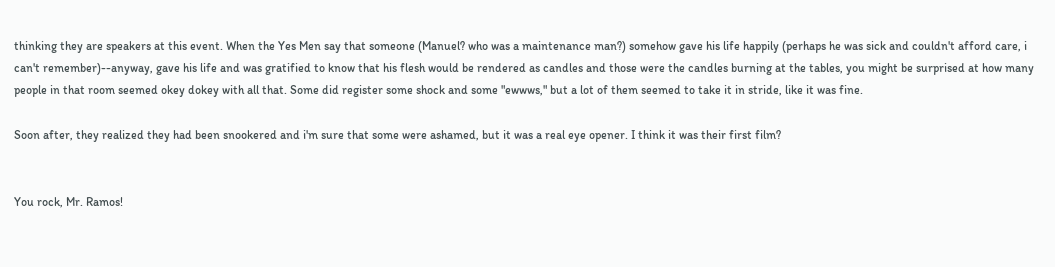thinking they are speakers at this event. When the Yes Men say that someone (Manuel? who was a maintenance man?) somehow gave his life happily (perhaps he was sick and couldn't afford care, i can't remember)--anyway, gave his life and was gratified to know that his flesh would be rendered as candles and those were the candles burning at the tables, you might be surprised at how many people in that room seemed okey dokey with all that. Some did register some shock and some "ewwws," but a lot of them seemed to take it in stride, like it was fine.

Soon after, they realized they had been snookered and i'm sure that some were ashamed, but it was a real eye opener. I think it was their first film?


You rock, Mr. Ramos!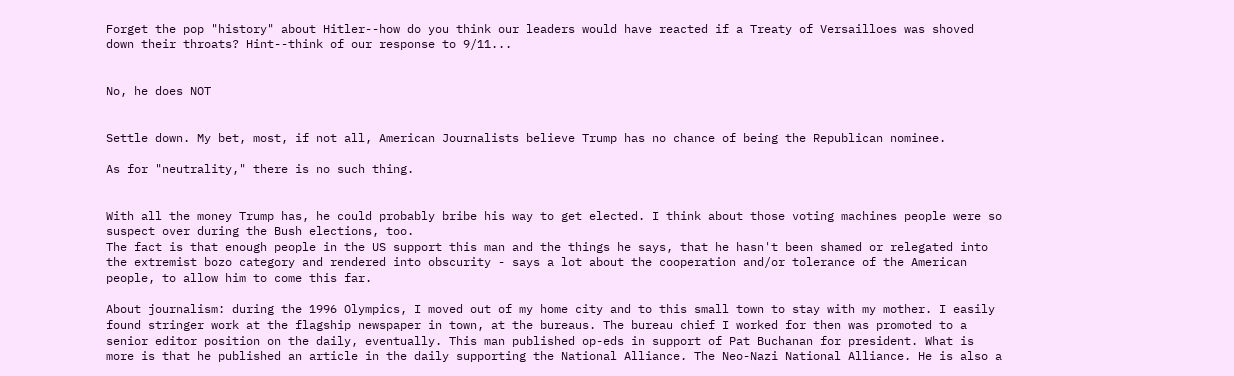Forget the pop "history" about Hitler--how do you think our leaders would have reacted if a Treaty of Versailloes was shoved down their throats? Hint--think of our response to 9/11...


No, he does NOT


Settle down. My bet, most, if not all, American Journalists believe Trump has no chance of being the Republican nominee.

As for "neutrality," there is no such thing.


With all the money Trump has, he could probably bribe his way to get elected. I think about those voting machines people were so suspect over during the Bush elections, too.
The fact is that enough people in the US support this man and the things he says, that he hasn't been shamed or relegated into the extremist bozo category and rendered into obscurity - says a lot about the cooperation and/or tolerance of the American people, to allow him to come this far.

About journalism: during the 1996 Olympics, I moved out of my home city and to this small town to stay with my mother. I easily found stringer work at the flagship newspaper in town, at the bureaus. The bureau chief I worked for then was promoted to a senior editor position on the daily, eventually. This man published op-eds in support of Pat Buchanan for president. What is more is that he published an article in the daily supporting the National Alliance. The Neo-Nazi National Alliance. He is also a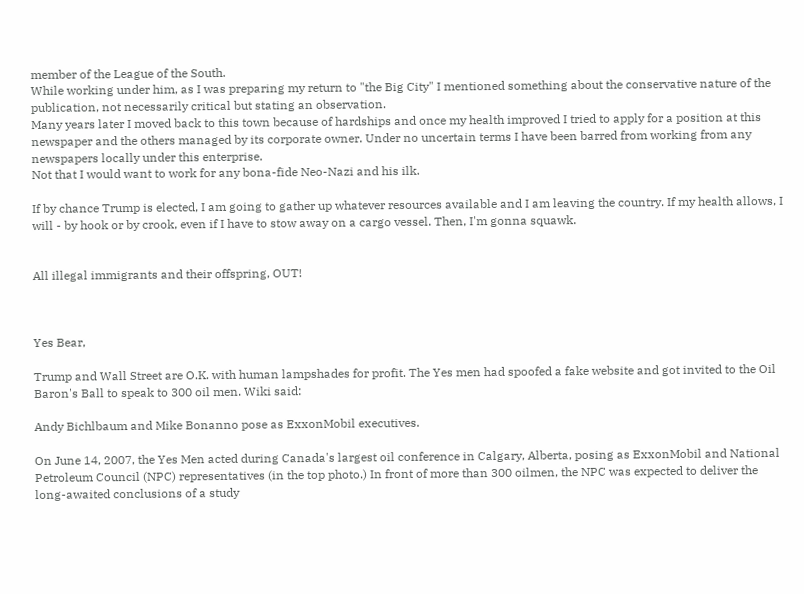member of the League of the South.
While working under him, as I was preparing my return to "the Big City" I mentioned something about the conservative nature of the publication, not necessarily critical but stating an observation.
Many years later I moved back to this town because of hardships and once my health improved I tried to apply for a position at this newspaper and the others managed by its corporate owner. Under no uncertain terms I have been barred from working from any newspapers locally under this enterprise.
Not that I would want to work for any bona-fide Neo-Nazi and his ilk.

If by chance Trump is elected, I am going to gather up whatever resources available and I am leaving the country. If my health allows, I will - by hook or by crook, even if I have to stow away on a cargo vessel. Then, I'm gonna squawk.


All illegal immigrants and their offspring, OUT!



Yes Bear,

Trump and Wall Street are O.K. with human lampshades for profit. The Yes men had spoofed a fake website and got invited to the Oil Baron's Ball to speak to 300 oil men. Wiki said:

Andy Bichlbaum and Mike Bonanno pose as ExxonMobil executives.

On June 14, 2007, the Yes Men acted during Canada's largest oil conference in Calgary, Alberta, posing as ExxonMobil and National Petroleum Council (NPC) representatives (in the top photo.) In front of more than 300 oilmen, the NPC was expected to deliver the long-awaited conclusions of a study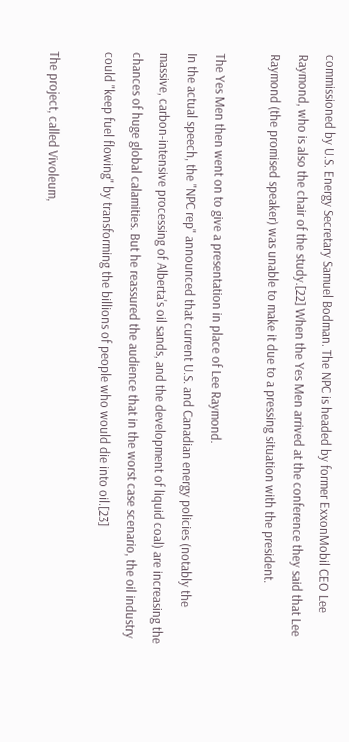commissioned by U.S. Energy Secretary Samuel Bodman. The NPC is headed by former ExxonMobil CEO Lee Raymond, who is also the chair of the study.[22] When the Yes Men arrived at the conference they said that Lee Raymond (the promised speaker) was unable to make it due to a pressing situation with the president.

The Yes Men then went on to give a presentation in place of Lee Raymond.
In the actual speech, the "NPC rep" announced that current U.S. and Canadian energy policies (notably the massive, carbon-intensive processing of Alberta's oil sands, and the development of liquid coal) are increasing the chances of huge global calamities. But he reassured the audience that in the worst case scenario, the oil industry could "keep fuel flowing" by transforming the billions of people who would die into oil.[23]

The project, called Vivoleum,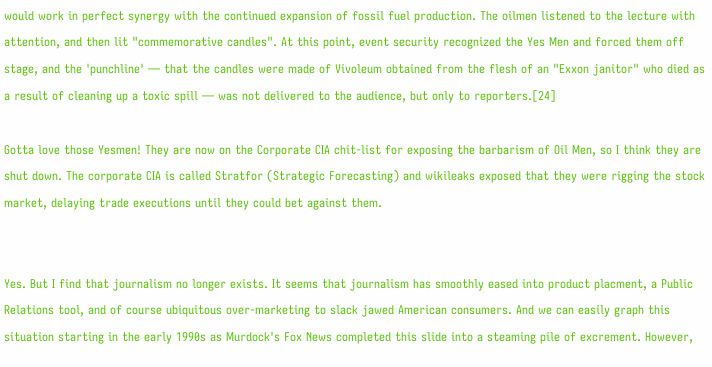would work in perfect synergy with the continued expansion of fossil fuel production. The oilmen listened to the lecture with attention, and then lit "commemorative candles". At this point, event security recognized the Yes Men and forced them off stage, and the 'punchline' — that the candles were made of Vivoleum obtained from the flesh of an "Exxon janitor" who died as a result of cleaning up a toxic spill — was not delivered to the audience, but only to reporters.[24]

Gotta love those Yesmen! They are now on the Corporate CIA chit-list for exposing the barbarism of Oil Men, so I think they are shut down. The corporate CIA is called Stratfor (Strategic Forecasting) and wikileaks exposed that they were rigging the stock market, delaying trade executions until they could bet against them.


Yes. But I find that journalism no longer exists. It seems that journalism has smoothly eased into product placment, a Public Relations tool, and of course ubiquitous over-marketing to slack jawed American consumers. And we can easily graph this situation starting in the early 1990s as Murdock's Fox News completed this slide into a steaming pile of excrement. However,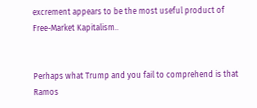excrement appears to be the most useful product of Free-Market Kapitalism..


Perhaps what Trump and you fail to comprehend is that Ramos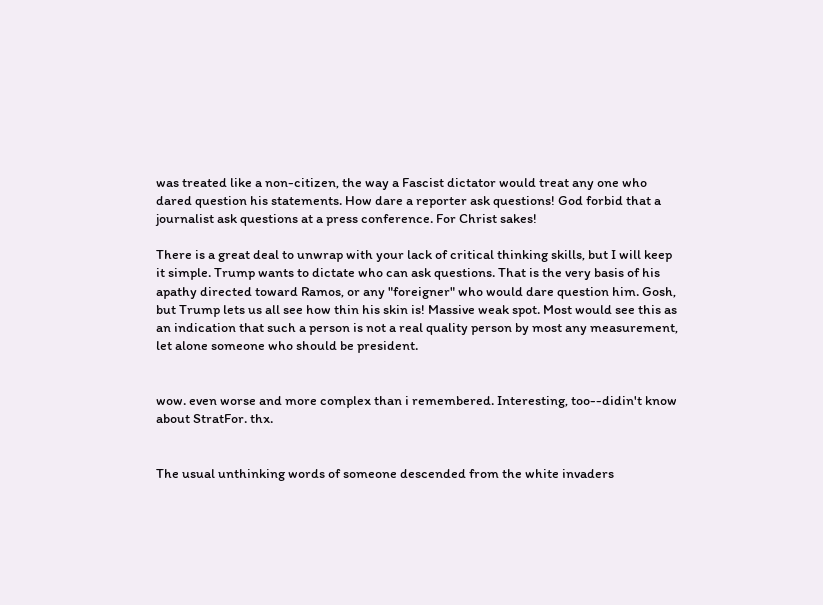was treated like a non-citizen, the way a Fascist dictator would treat any one who dared question his statements. How dare a reporter ask questions! God forbid that a journalist ask questions at a press conference. For Christ sakes!

There is a great deal to unwrap with your lack of critical thinking skills, but I will keep it simple. Trump wants to dictate who can ask questions. That is the very basis of his apathy directed toward Ramos, or any "foreigner" who would dare question him. Gosh, but Trump lets us all see how thin his skin is! Massive weak spot. Most would see this as an indication that such a person is not a real quality person by most any measurement, let alone someone who should be president.


wow. even worse and more complex than i remembered. Interesting, too--didin't know about StratFor. thx.


The usual unthinking words of someone descended from the white invaders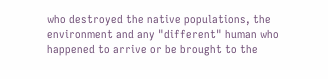who destroyed the native populations, the environment and any "different" human who happened to arrive or be brought to the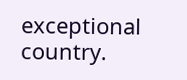exceptional country.